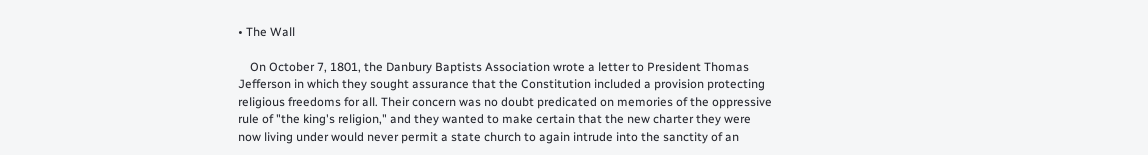• The Wall

    On October 7, 1801, the Danbury Baptists Association wrote a letter to President Thomas Jefferson in which they sought assurance that the Constitution included a provision protecting religious freedoms for all. Their concern was no doubt predicated on memories of the oppressive rule of "the king's religion," and they wanted to make certain that the new charter they were now living under would never permit a state church to again intrude into the sanctity of an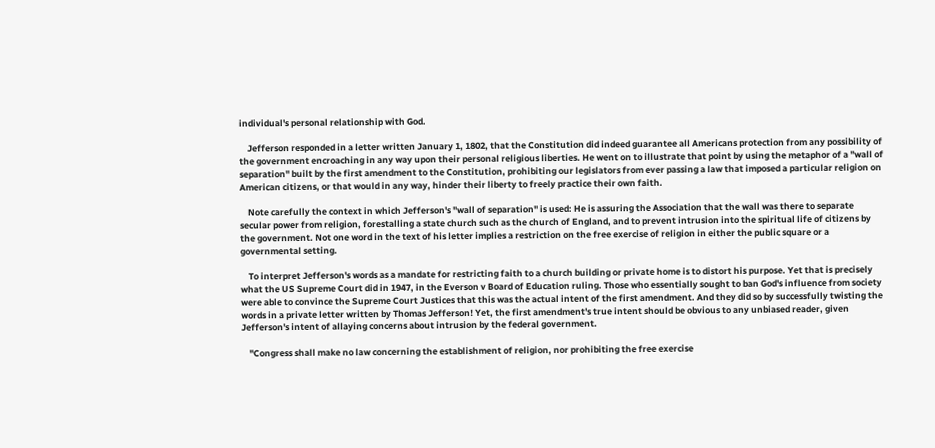individual's personal relationship with God.

    Jefferson responded in a letter written January 1, 1802, that the Constitution did indeed guarantee all Americans protection from any possibility of the government encroaching in any way upon their personal religious liberties. He went on to illustrate that point by using the metaphor of a "wall of separation" built by the first amendment to the Constitution, prohibiting our legislators from ever passing a law that imposed a particular religion on American citizens, or that would in any way, hinder their liberty to freely practice their own faith.

    Note carefully the context in which Jefferson's "wall of separation" is used: He is assuring the Association that the wall was there to separate secular power from religion, forestalling a state church such as the church of England, and to prevent intrusion into the spiritual life of citizens by the government. Not one word in the text of his letter implies a restriction on the free exercise of religion in either the public square or a governmental setting.

    To interpret Jefferson's words as a mandate for restricting faith to a church building or private home is to distort his purpose. Yet that is precisely what the US Supreme Court did in 1947, in the Everson v Board of Education ruling. Those who essentially sought to ban God's influence from society were able to convince the Supreme Court Justices that this was the actual intent of the first amendment. And they did so by successfully twisting the words in a private letter written by Thomas Jefferson! Yet, the first amendment's true intent should be obvious to any unbiased reader, given Jefferson's intent of allaying concerns about intrusion by the federal government.

    "Congress shall make no law concerning the establishment of religion, nor prohibiting the free exercise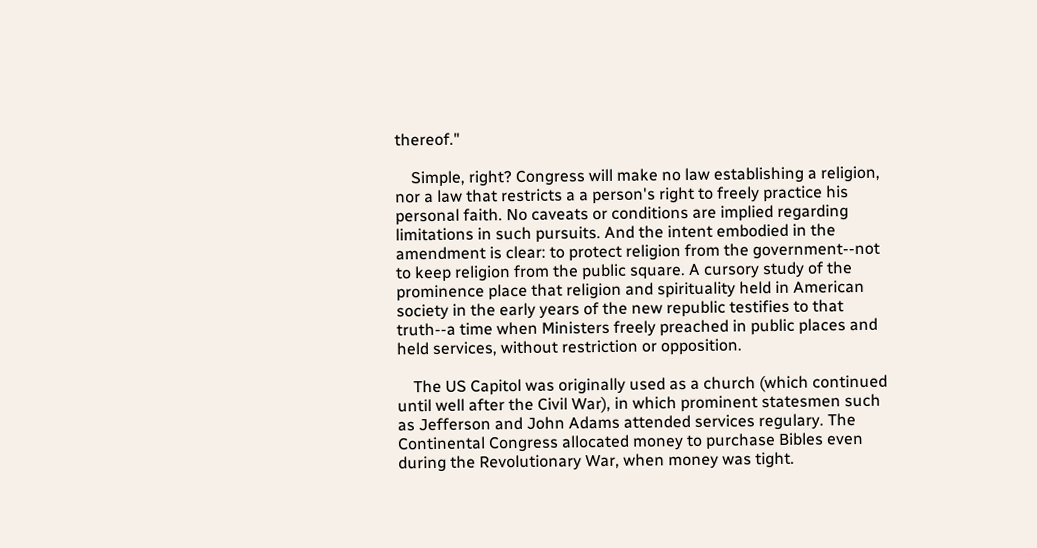thereof."

    Simple, right? Congress will make no law establishing a religion, nor a law that restricts a a person's right to freely practice his personal faith. No caveats or conditions are implied regarding limitations in such pursuits. And the intent embodied in the amendment is clear: to protect religion from the government--not to keep religion from the public square. A cursory study of the prominence place that religion and spirituality held in American society in the early years of the new republic testifies to that truth--a time when Ministers freely preached in public places and held services, without restriction or opposition.

    The US Capitol was originally used as a church (which continued until well after the Civil War), in which prominent statesmen such as Jefferson and John Adams attended services regulary. The Continental Congress allocated money to purchase Bibles even during the Revolutionary War, when money was tight.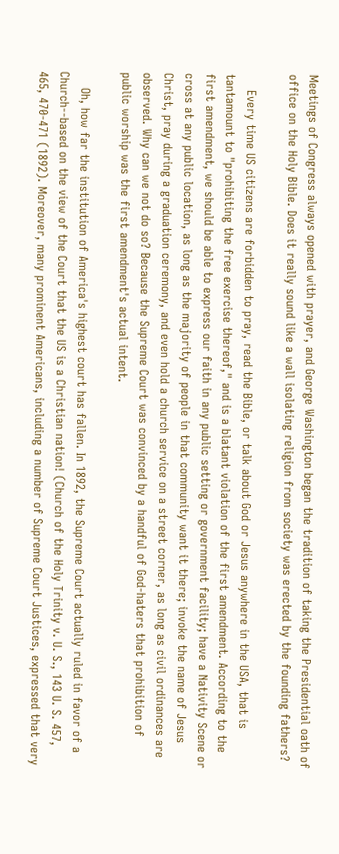Meetings of Congress always opened with prayer, and George Washington began the tradition of taking the Presidential oath of office on the Holy Bible. Does it really sound like a wall isolating religion from society was erected by the founding fathers?

    Every time US citizens are forbidden to pray, read the Bible, or talk about God or Jesus anywhere in the USA, that is tantamount to "prohibiting the free exercise thereof," and is a blatant violation of the first amendment. According to the first amendment, we should be able to express our faith in any public setting or government facility; have a Nativity Scene or cross at any public location, as long as the majority of people in that community want it there; invoke the name of Jesus Christ, pray during a graduation ceremony, and even hold a church service on a street corner, as long as civil ordinances are observed. Why can we not do so? Because the Supreme Court was convinced by a handful of God-haters that prohibition of public worship was the first amendment's actual intent.

    Oh, how far the institution of America's highest court has fallen. In 1892, the Supreme Court actually ruled in favor of a Church--based on the view of the Court that the US is a Christian nation! (Church of the Holy Trinity v. U. S., 143 U. S. 457, 465, 470-471 (1892). Moreover, many prominent Americans, including a number of Supreme Court Justices, expressed that very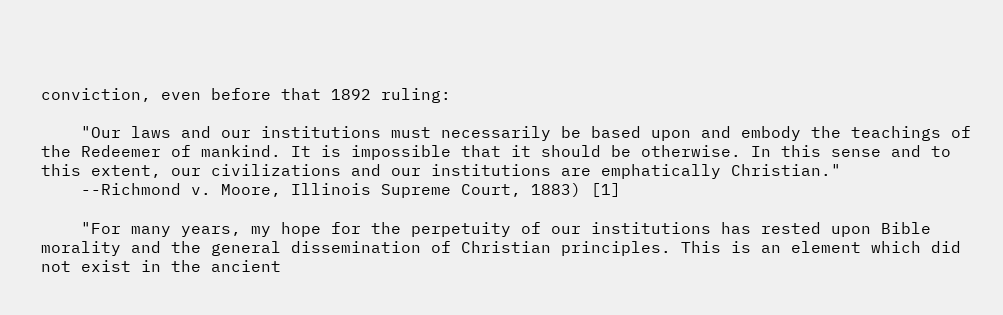conviction, even before that 1892 ruling:

    "Our laws and our institutions must necessarily be based upon and embody the teachings of the Redeemer of mankind. It is impossible that it should be otherwise. In this sense and to this extent, our civilizations and our institutions are emphatically Christian."
    --Richmond v. Moore, Illinois Supreme Court, 1883) [1]

    "For many years, my hope for the perpetuity of our institutions has rested upon Bible morality and the general dissemination of Christian principles. This is an element which did not exist in the ancient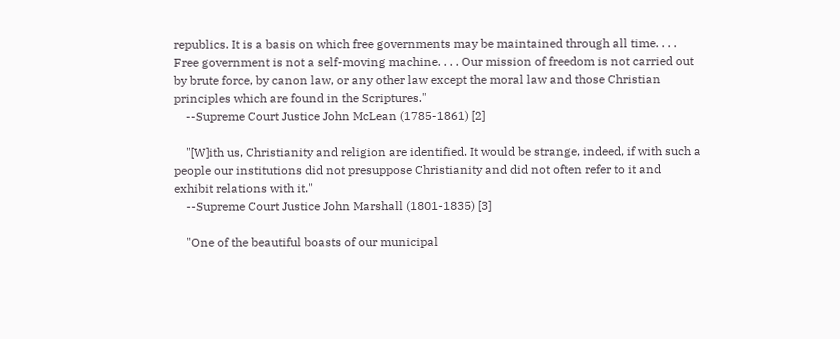republics. It is a basis on which free governments may be maintained through all time. . . . Free government is not a self-moving machine. . . . Our mission of freedom is not carried out by brute force, by canon law, or any other law except the moral law and those Christian principles which are found in the Scriptures."
    --Supreme Court Justice John McLean (1785-1861) [2]

    "[W]ith us, Christianity and religion are identified. It would be strange, indeed, if with such a people our institutions did not presuppose Christianity and did not often refer to it and exhibit relations with it."
    --Supreme Court Justice John Marshall (1801-1835) [3]

    "One of the beautiful boasts of our municipal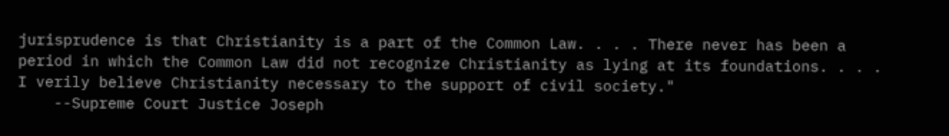jurisprudence is that Christianity is a part of the Common Law. . . . There never has been a period in which the Common Law did not recognize Christianity as lying at its foundations. . . . I verily believe Christianity necessary to the support of civil society."
    --Supreme Court Justice Joseph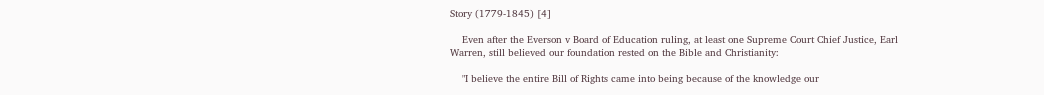Story (1779-1845) [4]

    Even after the Everson v Board of Education ruling, at least one Supreme Court Chief Justice, Earl Warren, still believed our foundation rested on the Bible and Christianity:

    "I believe the entire Bill of Rights came into being because of the knowledge our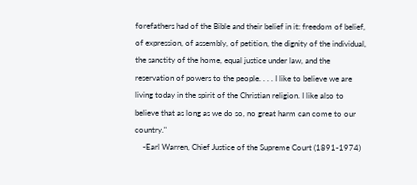forefathers had of the Bible and their belief in it: freedom of belief, of expression, of assembly, of petition, the dignity of the individual, the sanctity of the home, equal justice under law, and the reservation of powers to the people. . . . I like to believe we are living today in the spirit of the Christian religion. I like also to believe that as long as we do so, no great harm can come to our country."
    -Earl Warren, Chief Justice of the Supreme Court (1891-1974)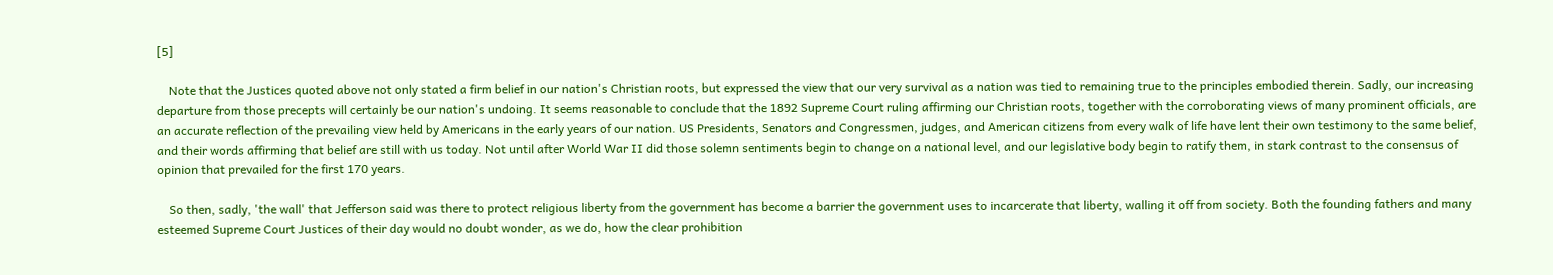[5]

    Note that the Justices quoted above not only stated a firm belief in our nation's Christian roots, but expressed the view that our very survival as a nation was tied to remaining true to the principles embodied therein. Sadly, our increasing departure from those precepts will certainly be our nation's undoing. It seems reasonable to conclude that the 1892 Supreme Court ruling affirming our Christian roots, together with the corroborating views of many prominent officials, are an accurate reflection of the prevailing view held by Americans in the early years of our nation. US Presidents, Senators and Congressmen, judges, and American citizens from every walk of life have lent their own testimony to the same belief, and their words affirming that belief are still with us today. Not until after World War II did those solemn sentiments begin to change on a national level, and our legislative body begin to ratify them, in stark contrast to the consensus of opinion that prevailed for the first 170 years.

    So then, sadly, 'the wall' that Jefferson said was there to protect religious liberty from the government has become a barrier the government uses to incarcerate that liberty, walling it off from society. Both the founding fathers and many esteemed Supreme Court Justices of their day would no doubt wonder, as we do, how the clear prohibition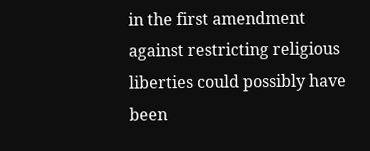in the first amendment against restricting religious liberties could possibly have been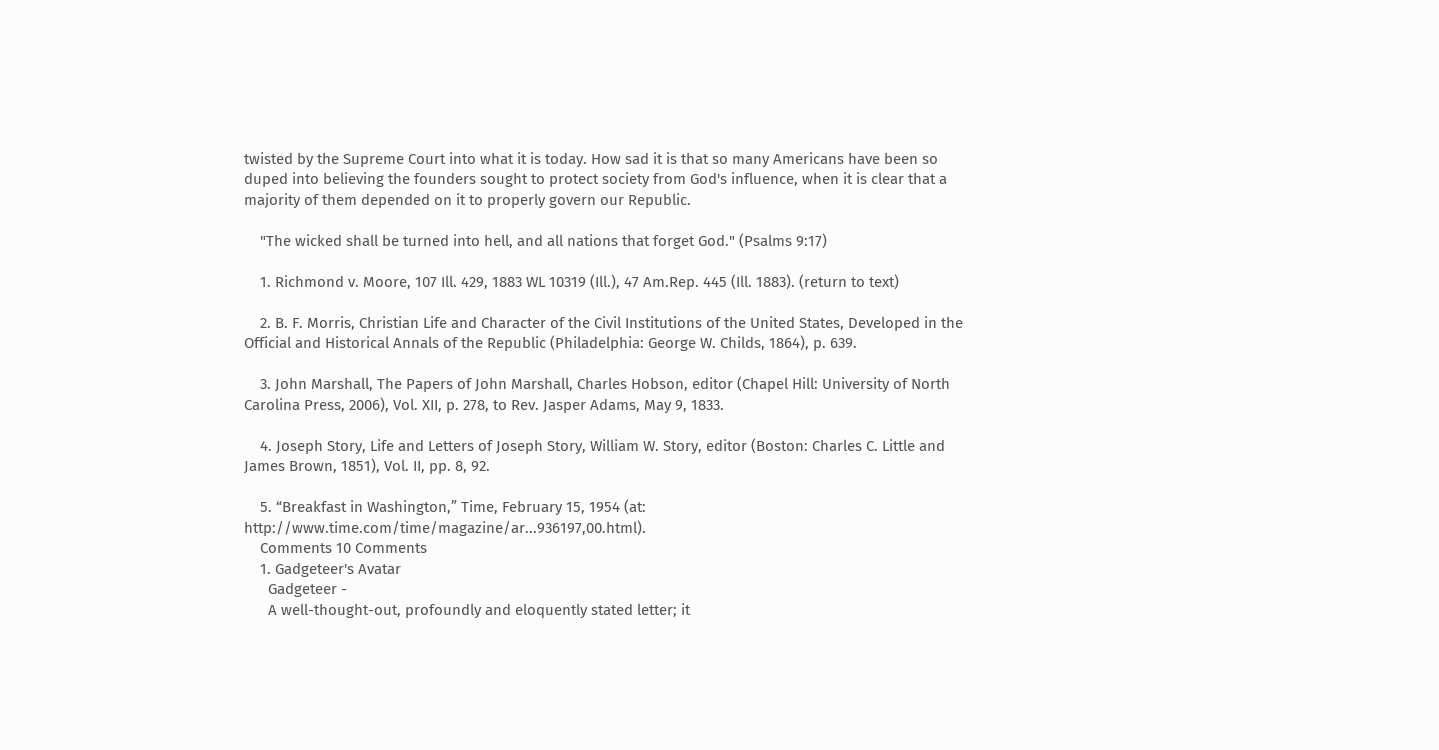twisted by the Supreme Court into what it is today. How sad it is that so many Americans have been so duped into believing the founders sought to protect society from God's influence, when it is clear that a majority of them depended on it to properly govern our Republic.

    "The wicked shall be turned into hell, and all nations that forget God." (Psalms 9:17)

    1. Richmond v. Moore, 107 Ill. 429, 1883 WL 10319 (Ill.), 47 Am.Rep. 445 (Ill. 1883). (return to text)

    2. B. F. Morris, Christian Life and Character of the Civil Institutions of the United States, Developed in the Official and Historical Annals of the Republic (Philadelphia: George W. Childs, 1864), p. 639.

    3. John Marshall, The Papers of John Marshall, Charles Hobson, editor (Chapel Hill: University of North Carolina Press, 2006), Vol. XII, p. 278, to Rev. Jasper Adams, May 9, 1833.

    4. Joseph Story, Life and Letters of Joseph Story, William W. Story, editor (Boston: Charles C. Little and James Brown, 1851), Vol. II, pp. 8, 92.

    5. “Breakfast in Washington,” Time, February 15, 1954 (at: http://www.time.com/time/magazine/ar...936197,00.html).
    Comments 10 Comments
    1. Gadgeteer's Avatar
      Gadgeteer -
      A well-thought-out, profoundly and eloquently stated letter; it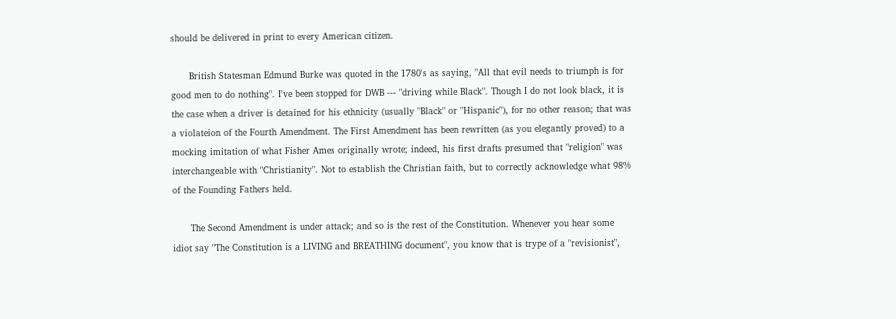should be delivered in print to every American citizen.

      British Statesman Edmund Burke was quoted in the 1780's as saying, "All that evil needs to triumph is for good men to do nothing". I've been stopped for DWB --- "driving while Black". Though I do not look black, it is the case when a driver is detained for his ethnicity (usually "Black" or "Hispanic"), for no other reason; that was a violateion of the Fourth Amendment. The First Amendment has been rewritten (as you elegantly proved) to a mocking imitation of what Fisher Ames originally wrote; indeed, his first drafts presumed that "religion" was interchangeable with "Christianity". Not to establish the Christian faith, but to correctly acknowledge what 98% of the Founding Fathers held.

      The Second Amendment is under attack; and so is the rest of the Constitution. Whenever you hear some idiot say "The Constitution is a LIVING and BREATHING document", you know that is trype of a "revisionist",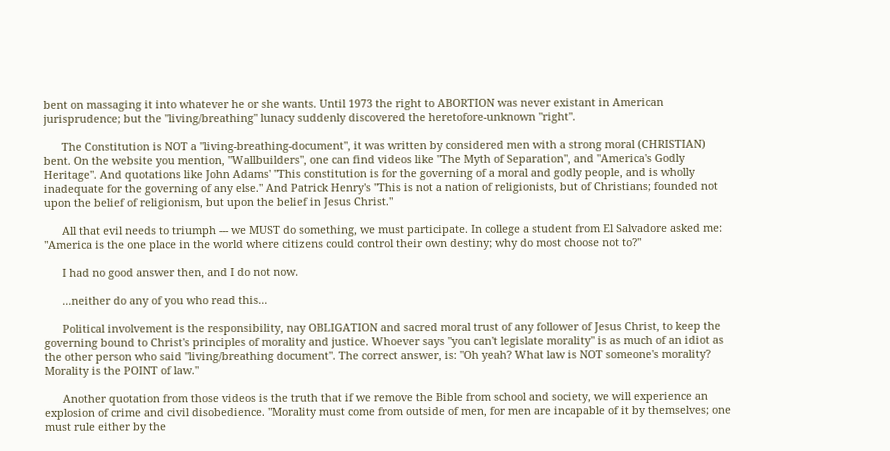bent on massaging it into whatever he or she wants. Until 1973 the right to ABORTION was never existant in American jurisprudence; but the "living/breathing" lunacy suddenly discovered the heretofore-unknown "right".

      The Constitution is NOT a "living-breathing-document", it was written by considered men with a strong moral (CHRISTIAN) bent. On the website you mention, "Wallbuilders", one can find videos like "The Myth of Separation", and "America's Godly Heritage". And quotations like John Adams' "This constitution is for the governing of a moral and godly people, and is wholly inadequate for the governing of any else." And Patrick Henry's "This is not a nation of religionists, but of Christians; founded not upon the belief of religionism, but upon the belief in Jesus Christ."

      All that evil needs to triumph --- we MUST do something, we must participate. In college a student from El Salvadore asked me: "America is the one place in the world where citizens could control their own destiny; why do most choose not to?"

      I had no good answer then, and I do not now.

      ...neither do any of you who read this...

      Political involvement is the responsibility, nay OBLIGATION and sacred moral trust of any follower of Jesus Christ, to keep the governing bound to Christ's principles of morality and justice. Whoever says "you can't legislate morality" is as much of an idiot as the other person who said "living/breathing document". The correct answer, is: "Oh yeah? What law is NOT someone's morality? Morality is the POINT of law."

      Another quotation from those videos is the truth that if we remove the Bible from school and society, we will experience an explosion of crime and civil disobedience. "Morality must come from outside of men, for men are incapable of it by themselves; one must rule either by the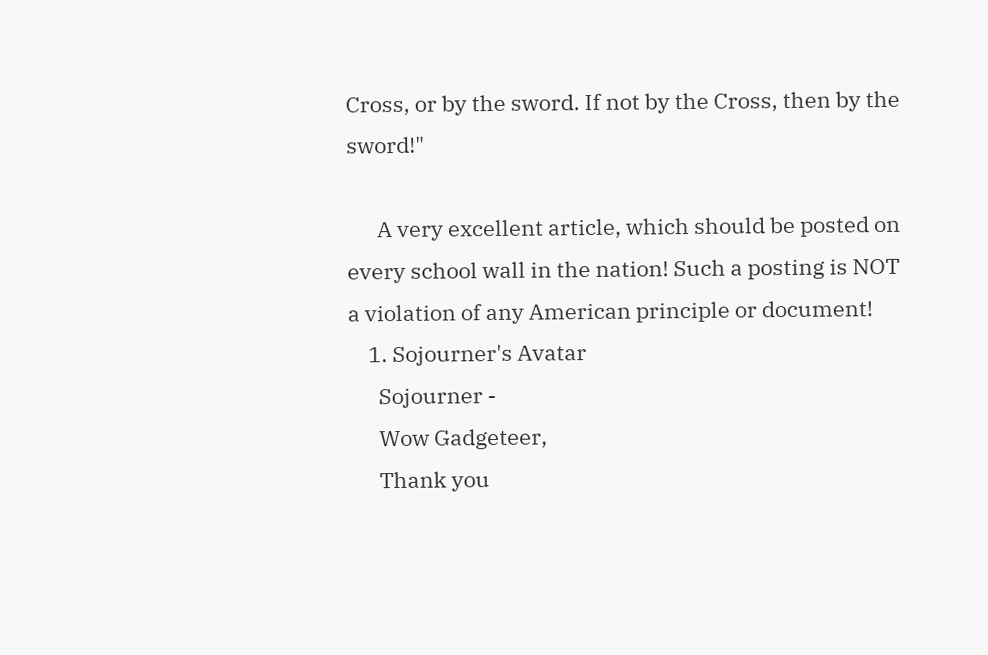Cross, or by the sword. If not by the Cross, then by the sword!"

      A very excellent article, which should be posted on every school wall in the nation! Such a posting is NOT a violation of any American principle or document!
    1. Sojourner's Avatar
      Sojourner -
      Wow Gadgeteer,
      Thank you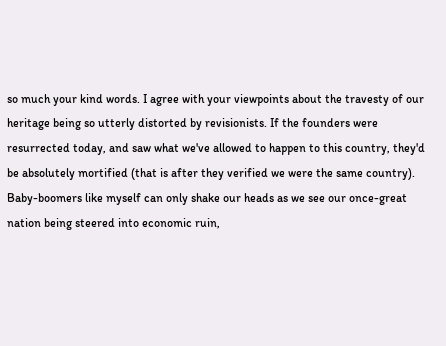so much your kind words. I agree with your viewpoints about the travesty of our heritage being so utterly distorted by revisionists. If the founders were resurrected today, and saw what we've allowed to happen to this country, they'd be absolutely mortified (that is after they verified we were the same country). Baby-boomers like myself can only shake our heads as we see our once-great nation being steered into economic ruin,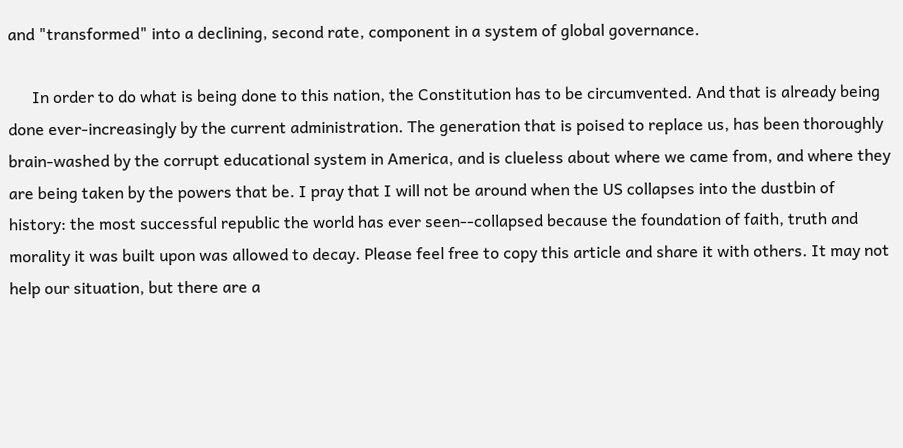and "transformed" into a declining, second rate, component in a system of global governance.

      In order to do what is being done to this nation, the Constitution has to be circumvented. And that is already being done ever-increasingly by the current administration. The generation that is poised to replace us, has been thoroughly brain-washed by the corrupt educational system in America, and is clueless about where we came from, and where they are being taken by the powers that be. I pray that I will not be around when the US collapses into the dustbin of history: the most successful republic the world has ever seen--collapsed because the foundation of faith, truth and morality it was built upon was allowed to decay. Please feel free to copy this article and share it with others. It may not help our situation, but there are a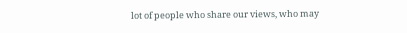lot of people who share our views, who may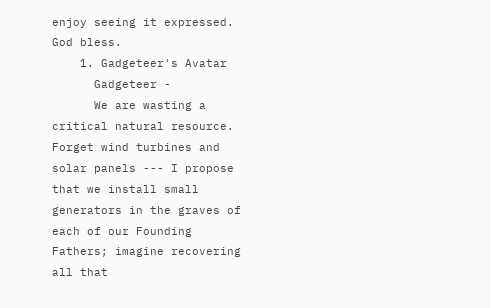enjoy seeing it expressed. God bless.
    1. Gadgeteer's Avatar
      Gadgeteer -
      We are wasting a critical natural resource. Forget wind turbines and solar panels --- I propose that we install small generators in the graves of each of our Founding Fathers; imagine recovering all that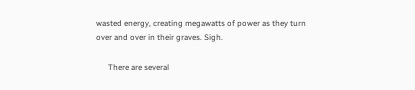wasted energy, creating megawatts of power as they turn over and over in their graves. Sigh.

      There are several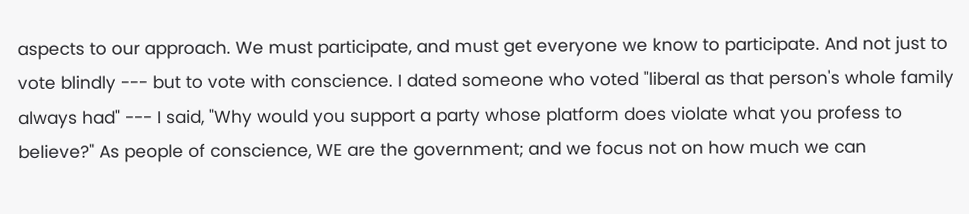aspects to our approach. We must participate, and must get everyone we know to participate. And not just to vote blindly --- but to vote with conscience. I dated someone who voted "liberal as that person's whole family always had" --- I said, "Why would you support a party whose platform does violate what you profess to believe?" As people of conscience, WE are the government; and we focus not on how much we can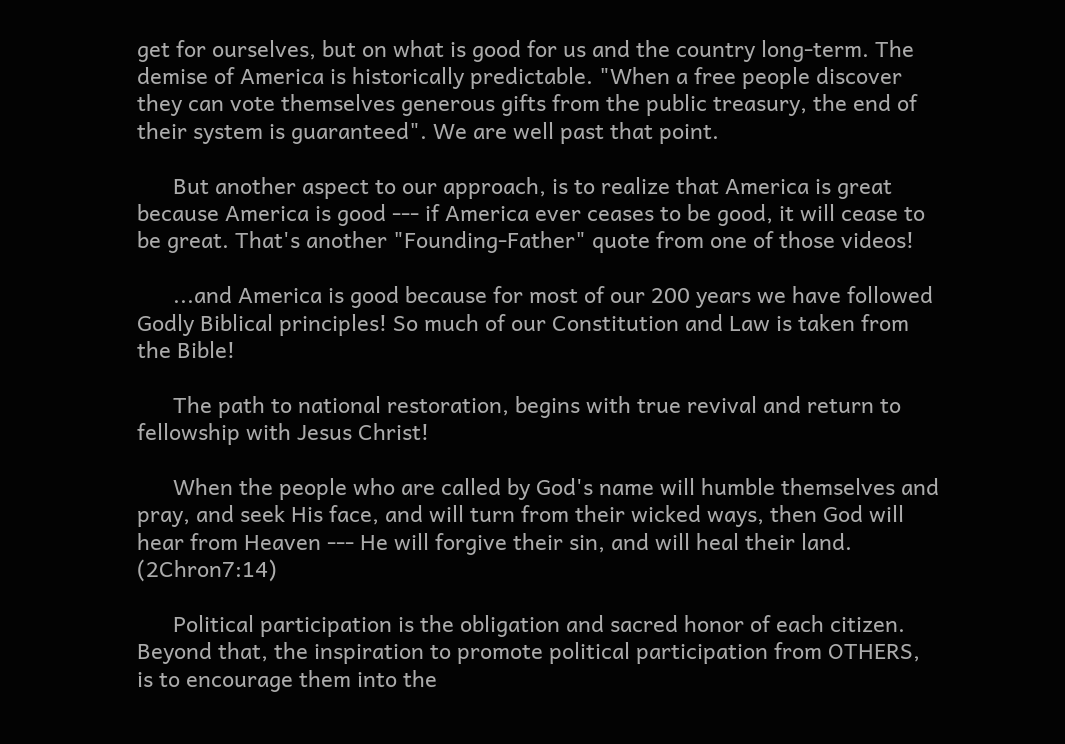get for ourselves, but on what is good for us and the country long-term. The demise of America is historically predictable. "When a free people discover they can vote themselves generous gifts from the public treasury, the end of their system is guaranteed". We are well past that point.

      But another aspect to our approach, is to realize that America is great because America is good --- if America ever ceases to be good, it will cease to be great. That's another "Founding-Father" quote from one of those videos!

      ...and America is good because for most of our 200 years we have followed Godly Biblical principles! So much of our Constitution and Law is taken from the Bible!

      The path to national restoration, begins with true revival and return to fellowship with Jesus Christ!

      When the people who are called by God's name will humble themselves and pray, and seek His face, and will turn from their wicked ways, then God will hear from Heaven --- He will forgive their sin, and will heal their land. (2Chron7:14)

      Political participation is the obligation and sacred honor of each citizen. Beyond that, the inspiration to promote political participation from OTHERS, is to encourage them into the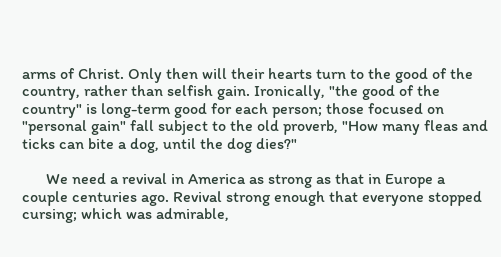arms of Christ. Only then will their hearts turn to the good of the country, rather than selfish gain. Ironically, "the good of the country" is long-term good for each person; those focused on "personal gain" fall subject to the old proverb, "How many fleas and ticks can bite a dog, until the dog dies?"

      We need a revival in America as strong as that in Europe a couple centuries ago. Revival strong enough that everyone stopped cursing; which was admirable,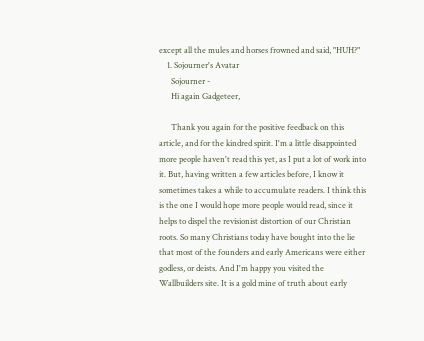except all the mules and horses frowned and said, "HUH?"
    1. Sojourner's Avatar
      Sojourner -
      Hi again Gadgeteer,

      Thank you again for the positive feedback on this article, and for the kindred spirit. I'm a little disappointed more people haven't read this yet, as I put a lot of work into it. But, having written a few articles before, I know it sometimes takes a while to accumulate readers. I think this is the one I would hope more people would read, since it helps to dispel the revisionist distortion of our Christian roots. So many Christians today have bought into the lie that most of the founders and early Americans were either godless, or deists. And I'm happy you visited the Wallbuilders site. It is a gold mine of truth about early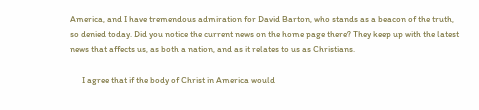America, and I have tremendous admiration for David Barton, who stands as a beacon of the truth, so denied today. Did you notice the current news on the home page there? They keep up with the latest news that affects us, as both a nation, and as it relates to us as Christians.

      I agree that if the body of Christ in America would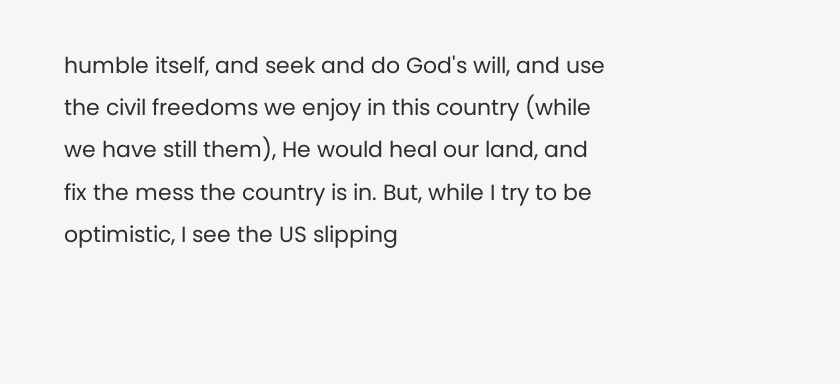humble itself, and seek and do God's will, and use the civil freedoms we enjoy in this country (while we have still them), He would heal our land, and fix the mess the country is in. But, while I try to be optimistic, I see the US slipping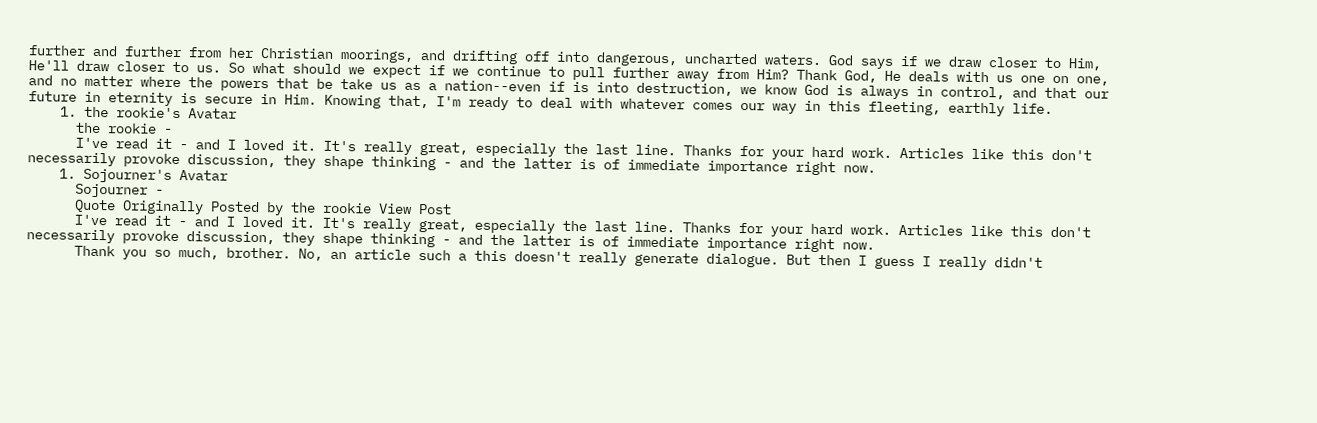further and further from her Christian moorings, and drifting off into dangerous, uncharted waters. God says if we draw closer to Him, He'll draw closer to us. So what should we expect if we continue to pull further away from Him? Thank God, He deals with us one on one, and no matter where the powers that be take us as a nation--even if is into destruction, we know God is always in control, and that our future in eternity is secure in Him. Knowing that, I'm ready to deal with whatever comes our way in this fleeting, earthly life.
    1. the rookie's Avatar
      the rookie -
      I've read it - and I loved it. It's really great, especially the last line. Thanks for your hard work. Articles like this don't necessarily provoke discussion, they shape thinking - and the latter is of immediate importance right now.
    1. Sojourner's Avatar
      Sojourner -
      Quote Originally Posted by the rookie View Post
      I've read it - and I loved it. It's really great, especially the last line. Thanks for your hard work. Articles like this don't necessarily provoke discussion, they shape thinking - and the latter is of immediate importance right now.
      Thank you so much, brother. No, an article such a this doesn't really generate dialogue. But then I guess I really didn't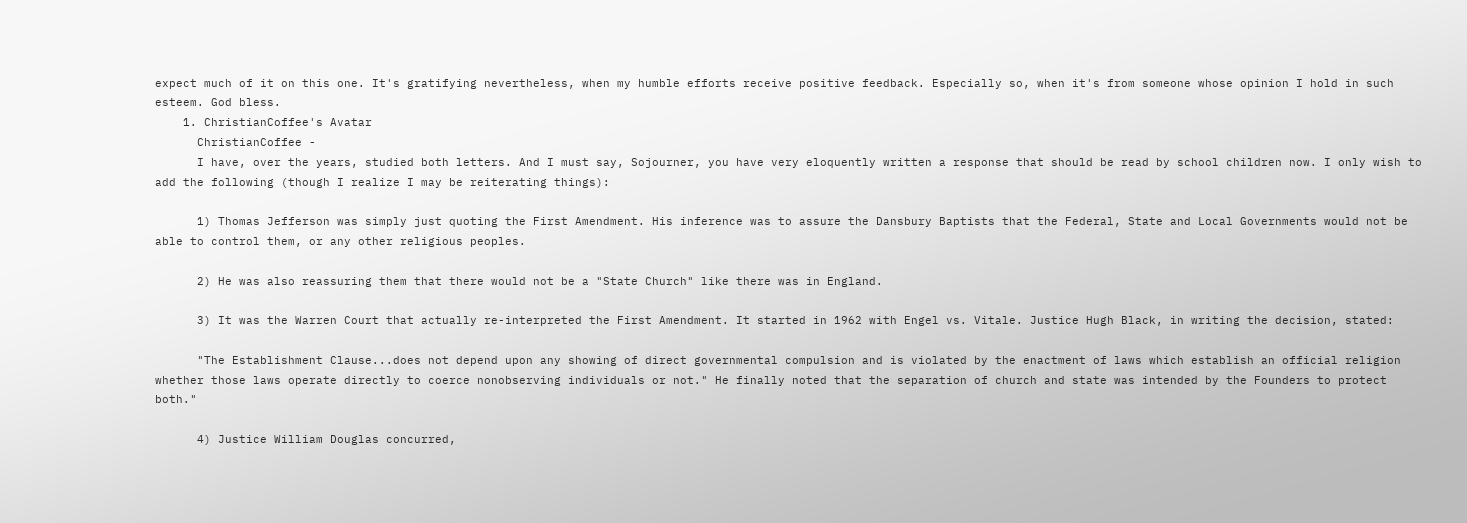expect much of it on this one. It's gratifying nevertheless, when my humble efforts receive positive feedback. Especially so, when it's from someone whose opinion I hold in such esteem. God bless.
    1. ChristianCoffee's Avatar
      ChristianCoffee -
      I have, over the years, studied both letters. And I must say, Sojourner, you have very eloquently written a response that should be read by school children now. I only wish to add the following (though I realize I may be reiterating things):

      1) Thomas Jefferson was simply just quoting the First Amendment. His inference was to assure the Dansbury Baptists that the Federal, State and Local Governments would not be able to control them, or any other religious peoples.

      2) He was also reassuring them that there would not be a "State Church" like there was in England.

      3) It was the Warren Court that actually re-interpreted the First Amendment. It started in 1962 with Engel vs. Vitale. Justice Hugh Black, in writing the decision, stated:

      "The Establishment Clause...does not depend upon any showing of direct governmental compulsion and is violated by the enactment of laws which establish an official religion whether those laws operate directly to coerce nonobserving individuals or not." He finally noted that the separation of church and state was intended by the Founders to protect both."

      4) Justice William Douglas concurred,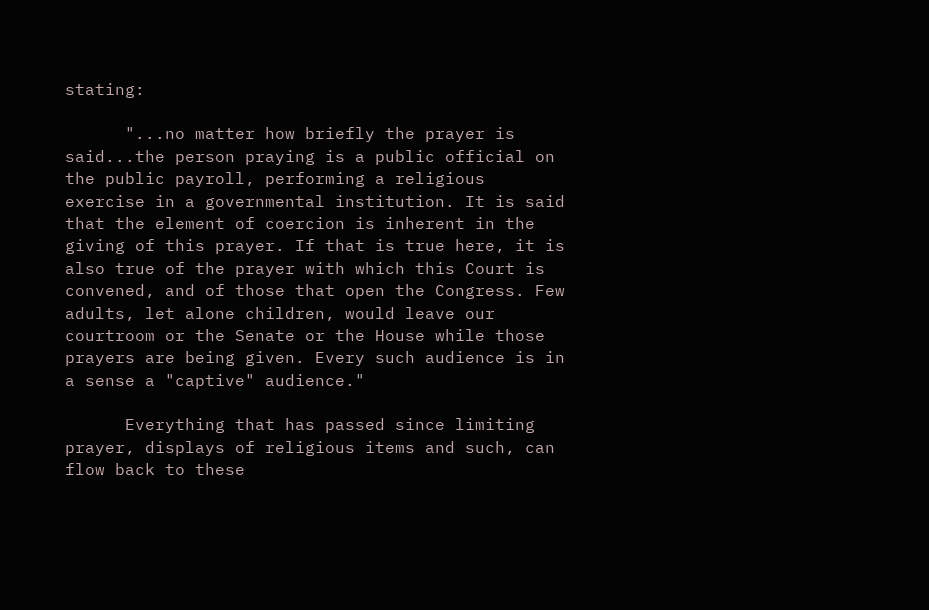stating:

      "...no matter how briefly the prayer is said...the person praying is a public official on the public payroll, performing a religious exercise in a governmental institution. It is said that the element of coercion is inherent in the giving of this prayer. If that is true here, it is also true of the prayer with which this Court is convened, and of those that open the Congress. Few adults, let alone children, would leave our courtroom or the Senate or the House while those prayers are being given. Every such audience is in a sense a "captive" audience."

      Everything that has passed since limiting prayer, displays of religious items and such, can flow back to these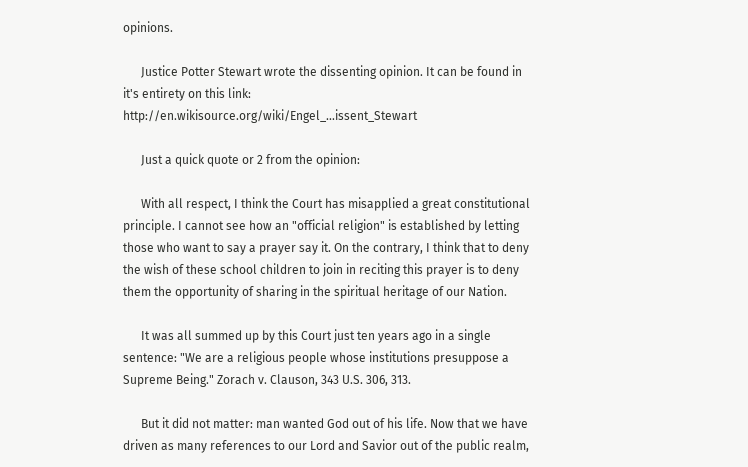opinions.

      Justice Potter Stewart wrote the dissenting opinion. It can be found in it's entirety on this link: http://en.wikisource.org/wiki/Engel_...issent_Stewart

      Just a quick quote or 2 from the opinion:

      With all respect, I think the Court has misapplied a great constitutional principle. I cannot see how an "official religion" is established by letting those who want to say a prayer say it. On the contrary, I think that to deny the wish of these school children to join in reciting this prayer is to deny them the opportunity of sharing in the spiritual heritage of our Nation.

      It was all summed up by this Court just ten years ago in a single sentence: "We are a religious people whose institutions presuppose a Supreme Being." Zorach v. Clauson, 343 U.S. 306, 313.

      But it did not matter: man wanted God out of his life. Now that we have driven as many references to our Lord and Savior out of the public realm,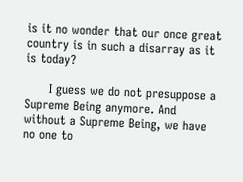is it no wonder that our once great country is in such a disarray as it is today?

      I guess we do not presuppose a Supreme Being anymore. And without a Supreme Being, we have no one to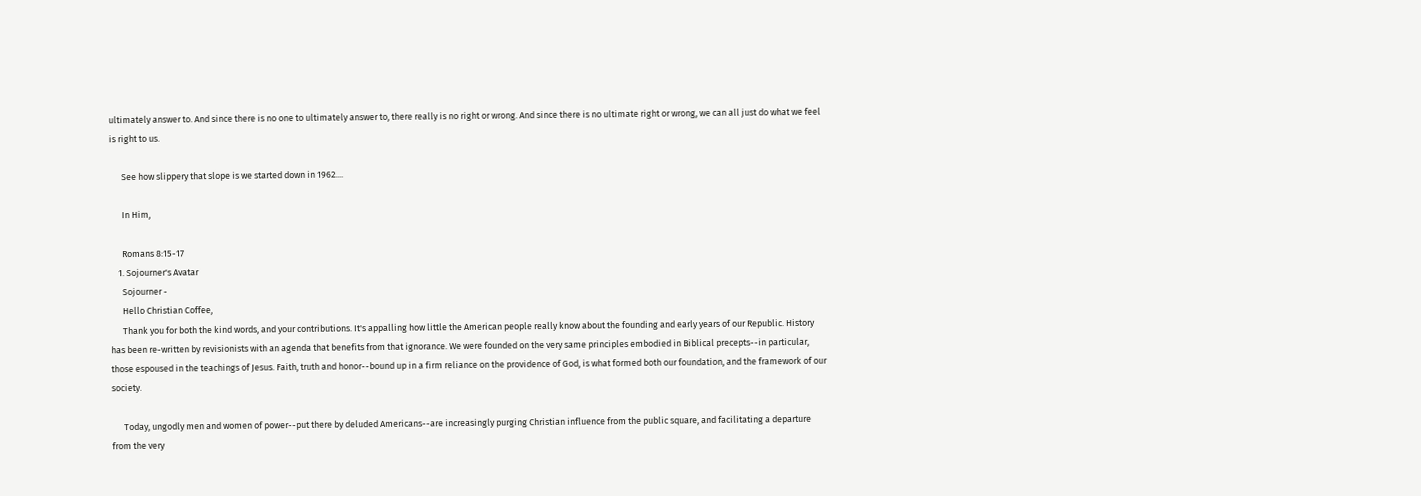ultimately answer to. And since there is no one to ultimately answer to, there really is no right or wrong. And since there is no ultimate right or wrong, we can all just do what we feel is right to us.

      See how slippery that slope is we started down in 1962....

      In Him,

      Romans 8:15-17
    1. Sojourner's Avatar
      Sojourner -
      Hello Christian Coffee,
      Thank you for both the kind words, and your contributions. It's appalling how little the American people really know about the founding and early years of our Republic. History has been re-written by revisionists with an agenda that benefits from that ignorance. We were founded on the very same principles embodied in Biblical precepts--in particular, those espoused in the teachings of Jesus. Faith, truth and honor--bound up in a firm reliance on the providence of God, is what formed both our foundation, and the framework of our society.

      Today, ungodly men and women of power--put there by deluded Americans--are increasingly purging Christian influence from the public square, and facilitating a departure from the very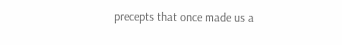precepts that once made us a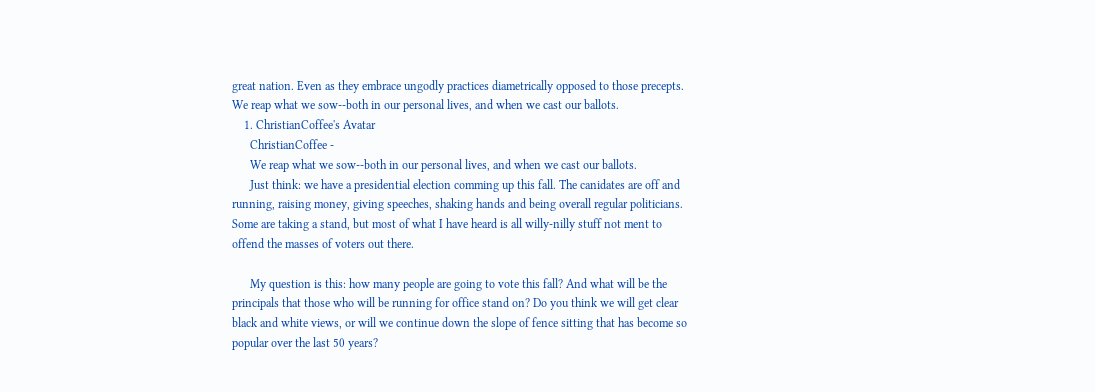great nation. Even as they embrace ungodly practices diametrically opposed to those precepts. We reap what we sow--both in our personal lives, and when we cast our ballots.
    1. ChristianCoffee's Avatar
      ChristianCoffee -
      We reap what we sow--both in our personal lives, and when we cast our ballots.
      Just think: we have a presidential election comming up this fall. The canidates are off and running, raising money, giving speeches, shaking hands and being overall regular politicians. Some are taking a stand, but most of what I have heard is all willy-nilly stuff not ment to offend the masses of voters out there.

      My question is this: how many people are going to vote this fall? And what will be the principals that those who will be running for office stand on? Do you think we will get clear black and white views, or will we continue down the slope of fence sitting that has become so popular over the last 50 years?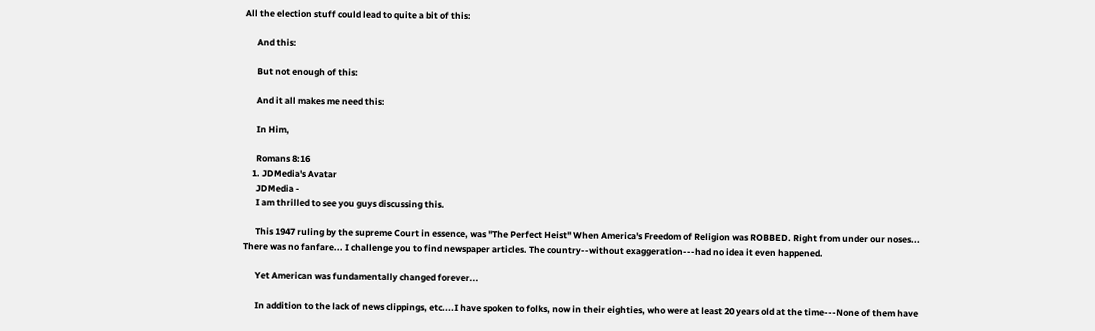All the election stuff could lead to quite a bit of this:

      And this:

      But not enough of this:

      And it all makes me need this:

      In Him,

      Romans 8:16
    1. JDMedia's Avatar
      JDMedia -
      I am thrilled to see you guys discussing this.

      This 1947 ruling by the supreme Court in essence, was "The Perfect Heist" When America's Freedom of Religion was ROBBED. Right from under our noses... There was no fanfare... I challenge you to find newspaper articles. The country--without exaggeration---had no idea it even happened.

      Yet American was fundamentally changed forever...

      In addition to the lack of news clippings, etc....I have spoken to folks, now in their eighties, who were at least 20 years old at the time---None of them have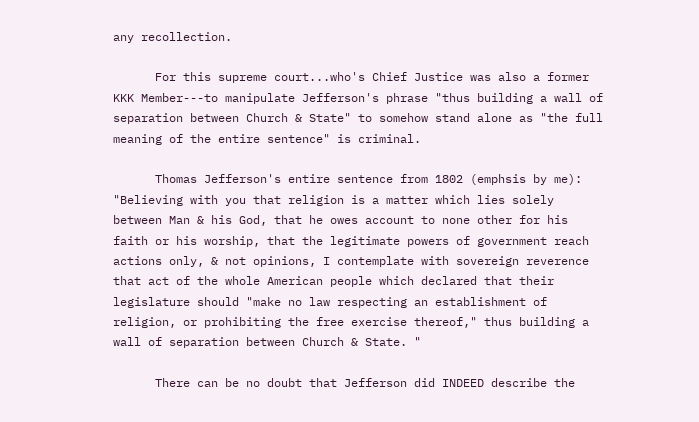any recollection.

      For this supreme court...who's Chief Justice was also a former KKK Member---to manipulate Jefferson's phrase "thus building a wall of separation between Church & State" to somehow stand alone as "the full meaning of the entire sentence" is criminal.

      Thomas Jefferson's entire sentence from 1802 (emphsis by me): "Believing with you that religion is a matter which lies solely between Man & his God, that he owes account to none other for his faith or his worship, that the legitimate powers of government reach actions only, & not opinions, I contemplate with sovereign reverence that act of the whole American people which declared that their legislature should "make no law respecting an establishment of religion, or prohibiting the free exercise thereof," thus building a wall of separation between Church & State. "

      There can be no doubt that Jefferson did INDEED describe the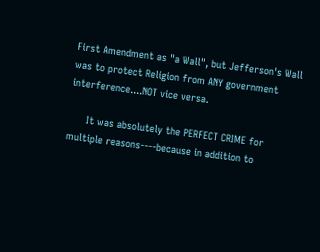First Amendment as "a Wall", but Jefferson's Wall was to protect Religion from ANY government interference....NOT vice versa.

      It was absolutely the PERFECT CRIME for multiple reasons----because in addition to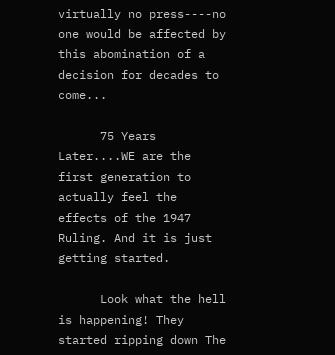virtually no press----no one would be affected by this abomination of a decision for decades to come...

      75 Years Later....WE are the first generation to actually feel the effects of the 1947 Ruling. And it is just getting started.

      Look what the hell is happening! They started ripping down The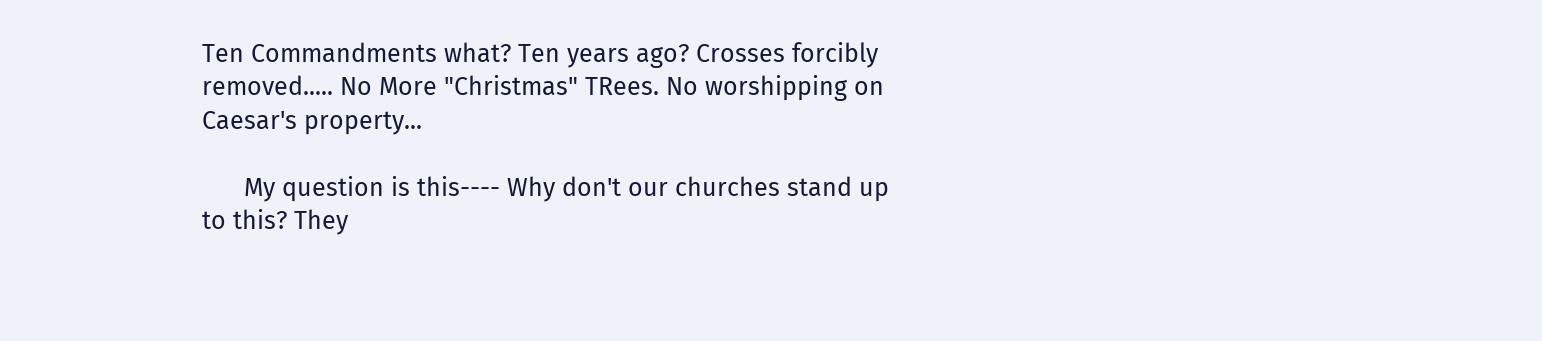Ten Commandments what? Ten years ago? Crosses forcibly removed..... No More "Christmas" TRees. No worshipping on Caesar's property...

      My question is this---- Why don't our churches stand up to this? They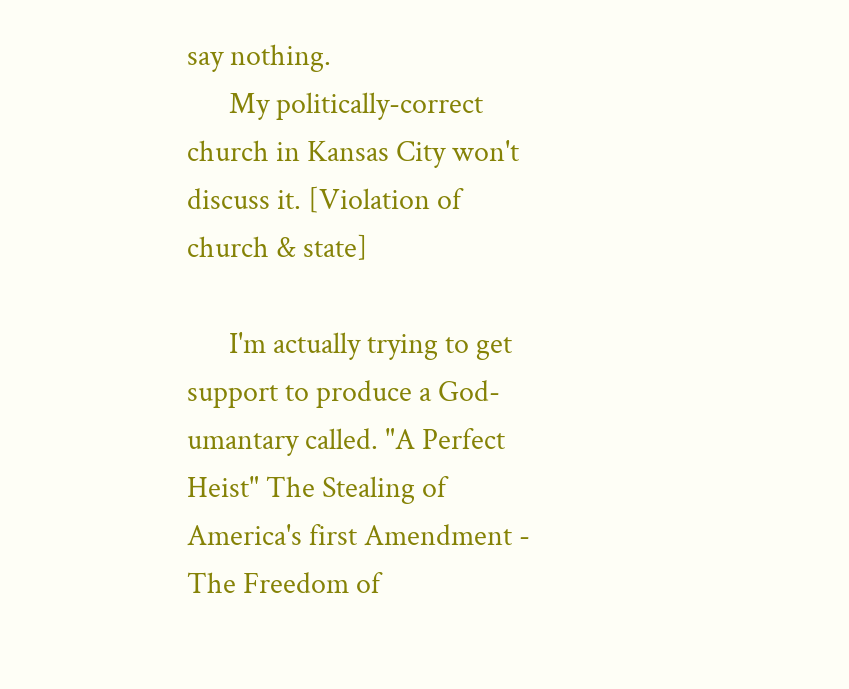say nothing.
      My politically-correct church in Kansas City won't discuss it. [Violation of church & state]

      I'm actually trying to get support to produce a God-umantary called. "A Perfect Heist" The Stealing of America's first Amendment - The Freedom of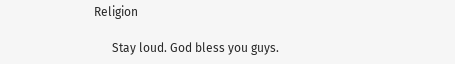Religion

      Stay loud. God bless you guys.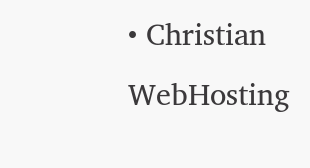• Christian WebHosting